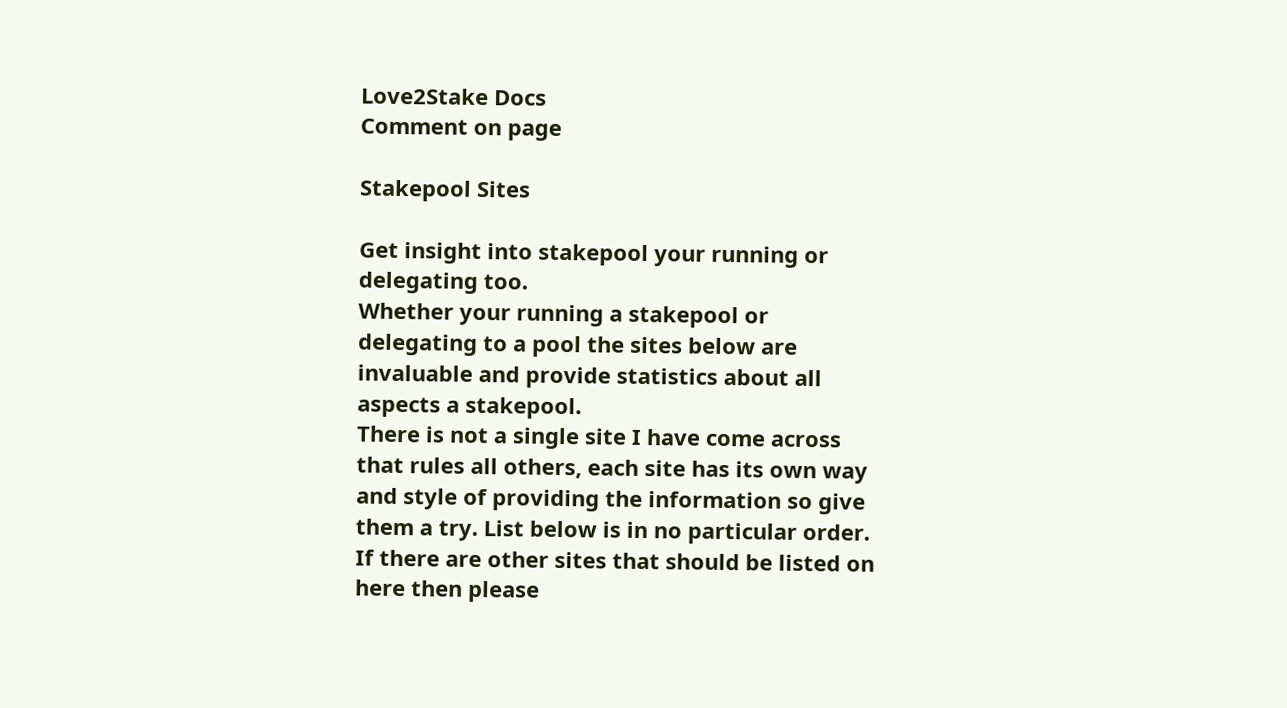Love2Stake Docs
Comment on page

Stakepool Sites

Get insight into stakepool your running or delegating too.
Whether your running a stakepool or delegating to a pool the sites below are invaluable and provide statistics about all aspects a stakepool.
There is not a single site I have come across that rules all others, each site has its own way and style of providing the information so give them a try. List below is in no particular order.
If there are other sites that should be listed on here then please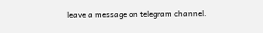leave a message on telegram channel.